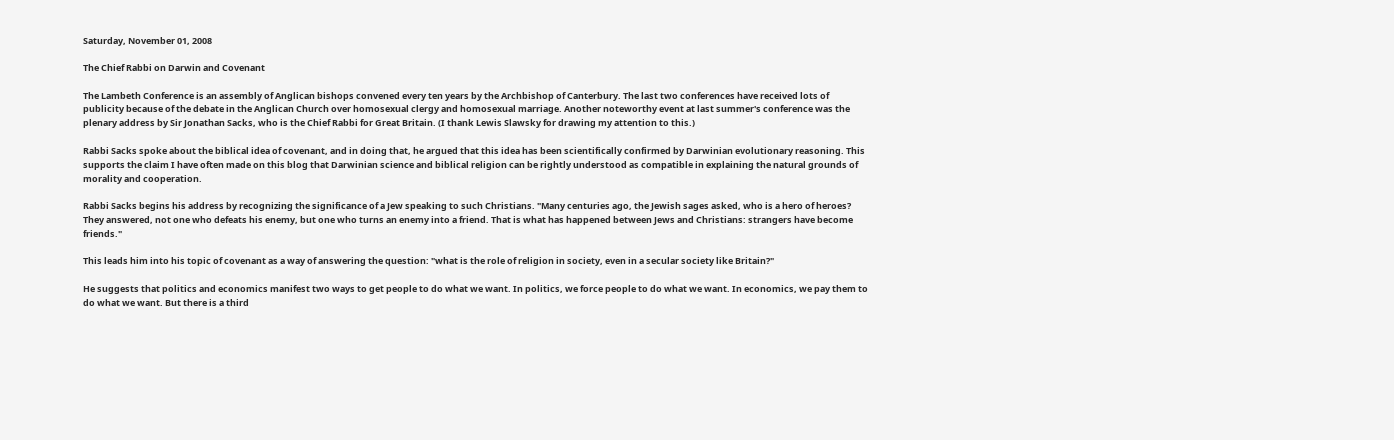Saturday, November 01, 2008

The Chief Rabbi on Darwin and Covenant

The Lambeth Conference is an assembly of Anglican bishops convened every ten years by the Archbishop of Canterbury. The last two conferences have received lots of publicity because of the debate in the Anglican Church over homosexual clergy and homosexual marriage. Another noteworthy event at last summer's conference was the plenary address by Sir Jonathan Sacks, who is the Chief Rabbi for Great Britain. (I thank Lewis Slawsky for drawing my attention to this.)

Rabbi Sacks spoke about the biblical idea of covenant, and in doing that, he argued that this idea has been scientifically confirmed by Darwinian evolutionary reasoning. This supports the claim I have often made on this blog that Darwinian science and biblical religion can be rightly understood as compatible in explaining the natural grounds of morality and cooperation.

Rabbi Sacks begins his address by recognizing the significance of a Jew speaking to such Christians. "Many centuries ago, the Jewish sages asked, who is a hero of heroes? They answered, not one who defeats his enemy, but one who turns an enemy into a friend. That is what has happened between Jews and Christians: strangers have become friends."

This leads him into his topic of covenant as a way of answering the question: "what is the role of religion in society, even in a secular society like Britain?"

He suggests that politics and economics manifest two ways to get people to do what we want. In politics, we force people to do what we want. In economics, we pay them to do what we want. But there is a third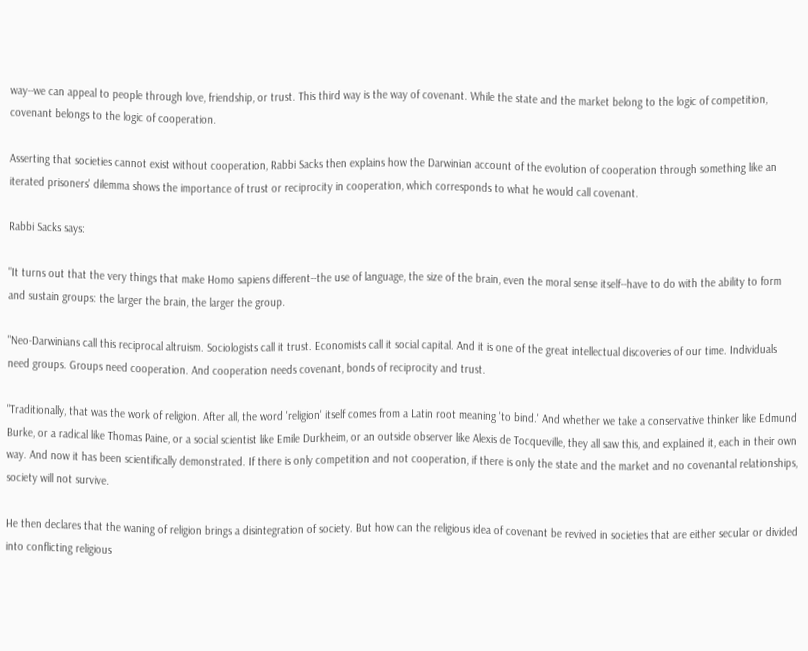way--we can appeal to people through love, friendship, or trust. This third way is the way of covenant. While the state and the market belong to the logic of competition, covenant belongs to the logic of cooperation.

Asserting that societies cannot exist without cooperation, Rabbi Sacks then explains how the Darwinian account of the evolution of cooperation through something like an iterated prisoners' dilemma shows the importance of trust or reciprocity in cooperation, which corresponds to what he would call covenant.

Rabbi Sacks says:

"It turns out that the very things that make Homo sapiens different--the use of language, the size of the brain, even the moral sense itself--have to do with the ability to form and sustain groups: the larger the brain, the larger the group.

"Neo-Darwinians call this reciprocal altruism. Sociologists call it trust. Economists call it social capital. And it is one of the great intellectual discoveries of our time. Individuals need groups. Groups need cooperation. And cooperation needs covenant, bonds of reciprocity and trust.

"Traditionally, that was the work of religion. After all, the word 'religion' itself comes from a Latin root meaning 'to bind.' And whether we take a conservative thinker like Edmund Burke, or a radical like Thomas Paine, or a social scientist like Emile Durkheim, or an outside observer like Alexis de Tocqueville, they all saw this, and explained it, each in their own way. And now it has been scientifically demonstrated. If there is only competition and not cooperation, if there is only the state and the market and no covenantal relationships, society will not survive.

He then declares that the waning of religion brings a disintegration of society. But how can the religious idea of covenant be revived in societies that are either secular or divided into conflicting religious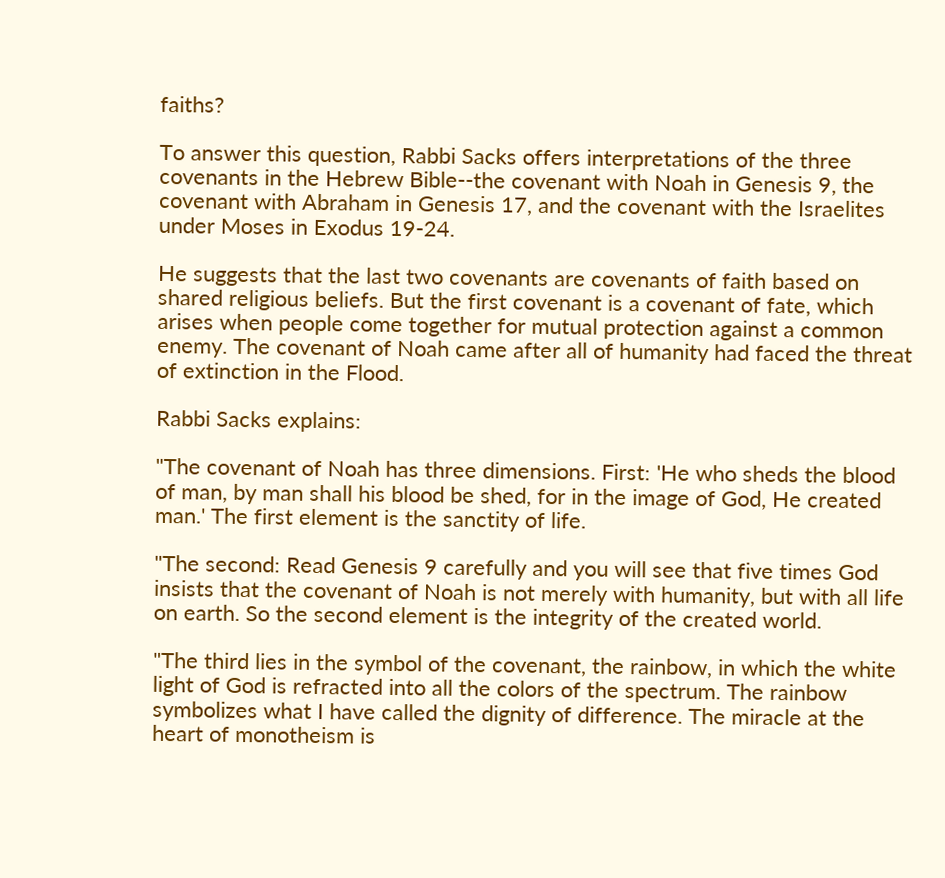faiths?

To answer this question, Rabbi Sacks offers interpretations of the three covenants in the Hebrew Bible--the covenant with Noah in Genesis 9, the covenant with Abraham in Genesis 17, and the covenant with the Israelites under Moses in Exodus 19-24.

He suggests that the last two covenants are covenants of faith based on shared religious beliefs. But the first covenant is a covenant of fate, which arises when people come together for mutual protection against a common enemy. The covenant of Noah came after all of humanity had faced the threat of extinction in the Flood.

Rabbi Sacks explains:

"The covenant of Noah has three dimensions. First: 'He who sheds the blood of man, by man shall his blood be shed, for in the image of God, He created man.' The first element is the sanctity of life.

"The second: Read Genesis 9 carefully and you will see that five times God insists that the covenant of Noah is not merely with humanity, but with all life on earth. So the second element is the integrity of the created world.

"The third lies in the symbol of the covenant, the rainbow, in which the white light of God is refracted into all the colors of the spectrum. The rainbow symbolizes what I have called the dignity of difference. The miracle at the heart of monotheism is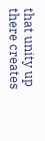that unity up there creates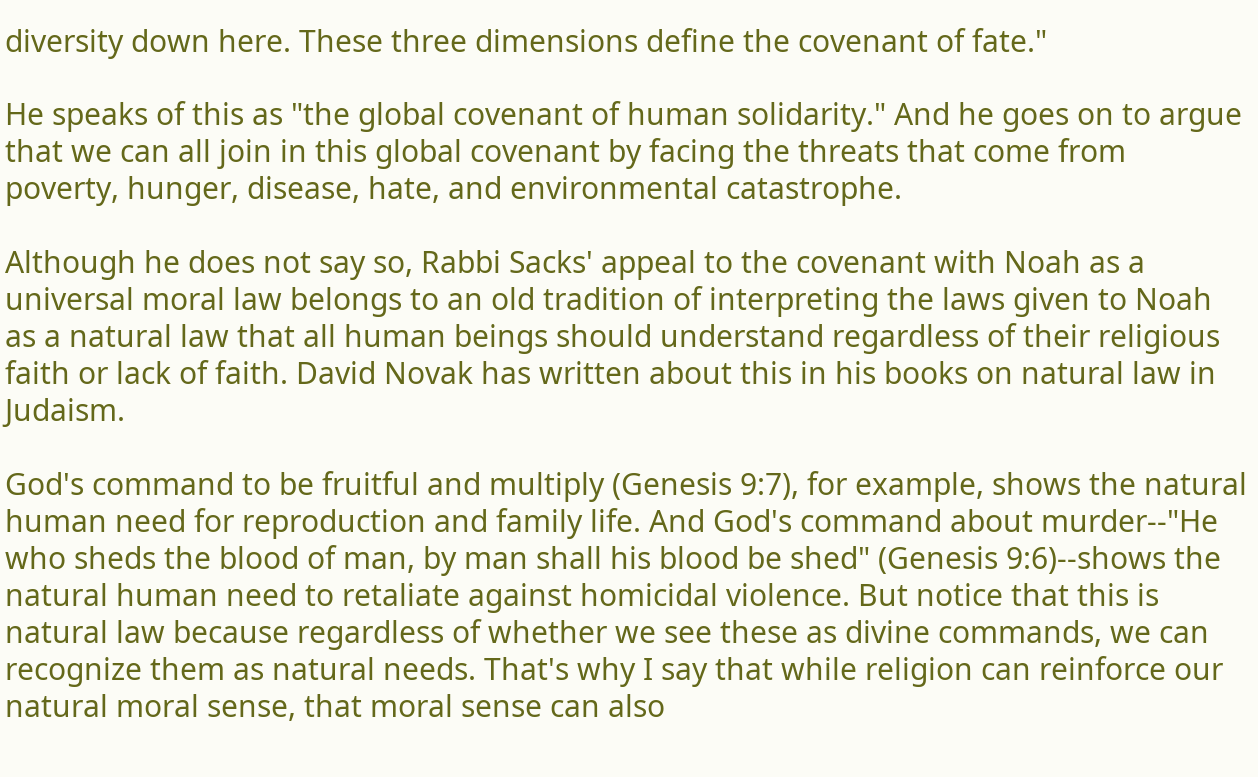diversity down here. These three dimensions define the covenant of fate."

He speaks of this as "the global covenant of human solidarity." And he goes on to argue that we can all join in this global covenant by facing the threats that come from poverty, hunger, disease, hate, and environmental catastrophe.

Although he does not say so, Rabbi Sacks' appeal to the covenant with Noah as a universal moral law belongs to an old tradition of interpreting the laws given to Noah as a natural law that all human beings should understand regardless of their religious faith or lack of faith. David Novak has written about this in his books on natural law in Judaism.

God's command to be fruitful and multiply (Genesis 9:7), for example, shows the natural human need for reproduction and family life. And God's command about murder--"He who sheds the blood of man, by man shall his blood be shed" (Genesis 9:6)--shows the natural human need to retaliate against homicidal violence. But notice that this is natural law because regardless of whether we see these as divine commands, we can recognize them as natural needs. That's why I say that while religion can reinforce our natural moral sense, that moral sense can also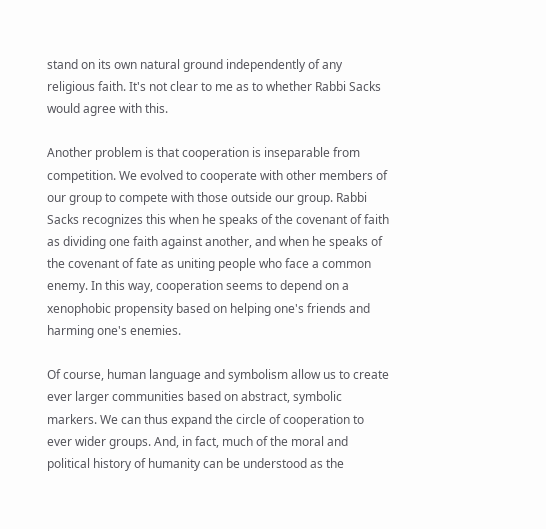stand on its own natural ground independently of any religious faith. It's not clear to me as to whether Rabbi Sacks would agree with this.

Another problem is that cooperation is inseparable from competition. We evolved to cooperate with other members of our group to compete with those outside our group. Rabbi Sacks recognizes this when he speaks of the covenant of faith as dividing one faith against another, and when he speaks of the covenant of fate as uniting people who face a common enemy. In this way, cooperation seems to depend on a xenophobic propensity based on helping one's friends and harming one's enemies.

Of course, human language and symbolism allow us to create ever larger communities based on abstract, symbolic markers. We can thus expand the circle of cooperation to ever wider groups. And, in fact, much of the moral and political history of humanity can be understood as the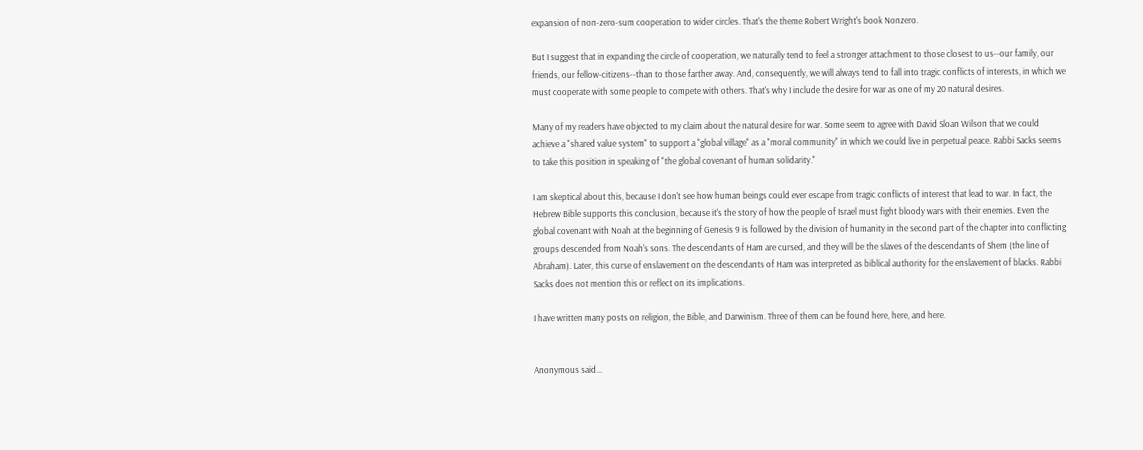expansion of non-zero-sum cooperation to wider circles. That's the theme Robert Wright's book Nonzero.

But I suggest that in expanding the circle of cooperation, we naturally tend to feel a stronger attachment to those closest to us--our family, our friends, our fellow-citizens--than to those farther away. And, consequently, we will always tend to fall into tragic conflicts of interests, in which we must cooperate with some people to compete with others. That's why I include the desire for war as one of my 20 natural desires.

Many of my readers have objected to my claim about the natural desire for war. Some seem to agree with David Sloan Wilson that we could achieve a "shared value system" to support a "global village" as a "moral community" in which we could live in perpetual peace. Rabbi Sacks seems to take this position in speaking of "the global covenant of human solidarity."

I am skeptical about this, because I don't see how human beings could ever escape from tragic conflicts of interest that lead to war. In fact, the Hebrew Bible supports this conclusion, because it's the story of how the people of Israel must fight bloody wars with their enemies. Even the global covenant with Noah at the beginning of Genesis 9 is followed by the division of humanity in the second part of the chapter into conflicting groups descended from Noah's sons. The descendants of Ham are cursed, and they will be the slaves of the descendants of Shem (the line of Abraham). Later, this curse of enslavement on the descendants of Ham was interpreted as biblical authority for the enslavement of blacks. Rabbi Sacks does not mention this or reflect on its implications.

I have written many posts on religion, the Bible, and Darwinism. Three of them can be found here, here, and here.


Anonymous said...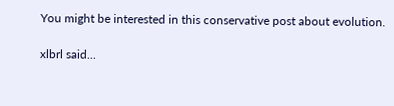You might be interested in this conservative post about evolution.

xlbrl said...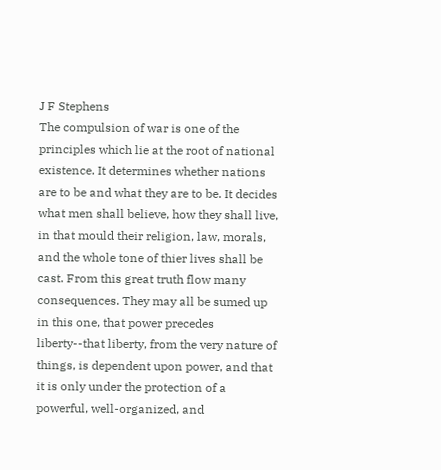J F Stephens
The compulsion of war is one of the principles which lie at the root of national existence. It determines whether nations are to be and what they are to be. It decides what men shall believe, how they shall live, in that mould their religion, law, morals, and the whole tone of thier lives shall be cast. From this great truth flow many consequences. They may all be sumed up in this one, that power precedes liberty--that liberty, from the very nature of things, is dependent upon power, and that it is only under the protection of a powerful, well-organized, and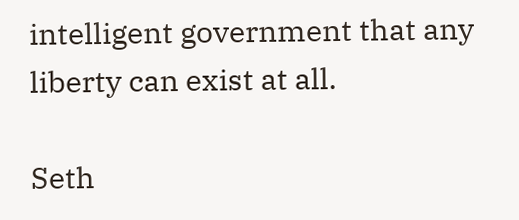intelligent government that any liberty can exist at all.

Seth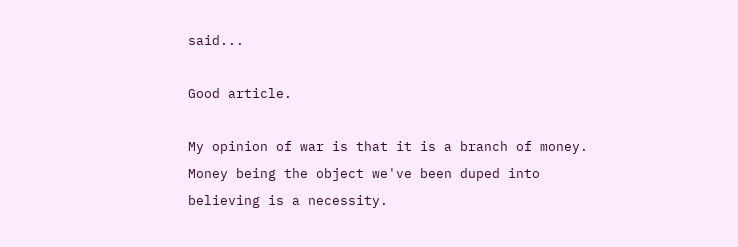said...

Good article.

My opinion of war is that it is a branch of money. Money being the object we've been duped into believing is a necessity.